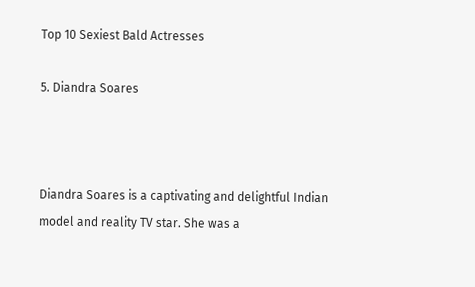Top 10 Sexiest Bald Actresses

5. Diandra Soares



Diandra Soares is a captivating and delightful Indian model and reality TV star. She was a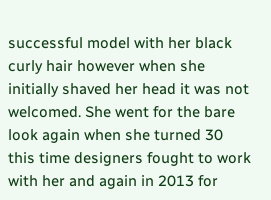successful model with her black curly hair however when she initially shaved her head it was not welcomed. She went for the bare look again when she turned 30 this time designers fought to work with her and again in 2013 for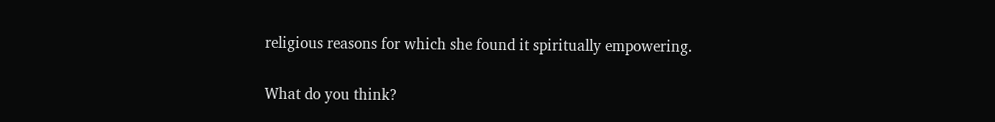religious reasons for which she found it spiritually empowering.

What do you think?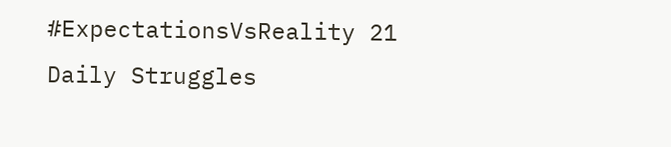#ExpectationsVsReality 21 Daily Struggles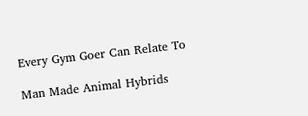Every Gym Goer Can Relate To

Man Made Animal Hybrids